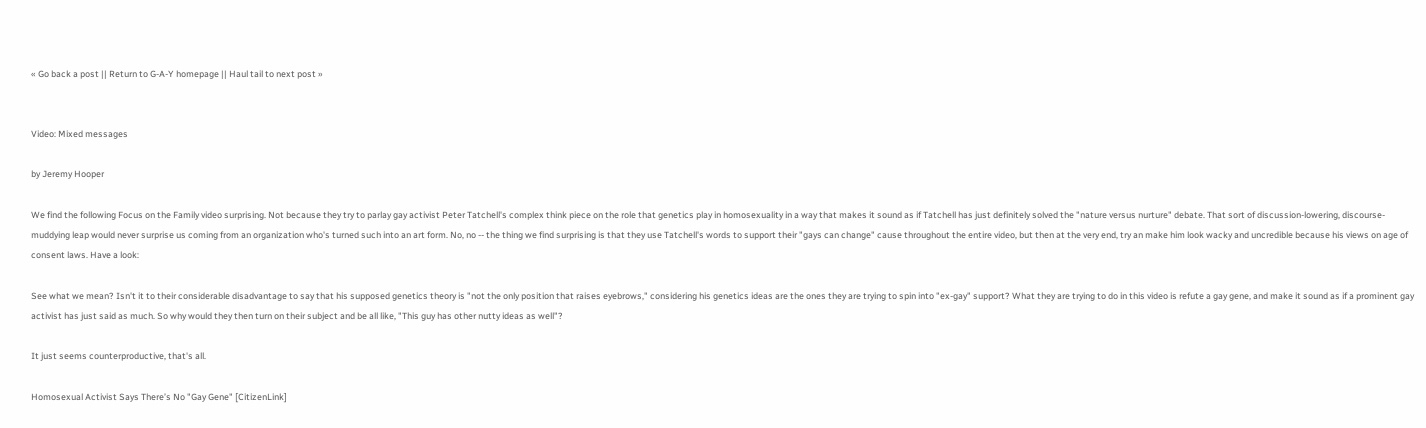« Go back a post || Return to G-A-Y homepage || Haul tail to next post »


Video: Mixed messages

by Jeremy Hooper

We find the following Focus on the Family video surprising. Not because they try to parlay gay activist Peter Tatchell's complex think piece on the role that genetics play in homosexuality in a way that makes it sound as if Tatchell has just definitely solved the "nature versus nurture" debate. That sort of discussion-lowering, discourse-muddying leap would never surprise us coming from an organization who's turned such into an art form. No, no -- the thing we find surprising is that they use Tatchell's words to support their "gays can change" cause throughout the entire video, but then at the very end, try an make him look wacky and uncredible because his views on age of consent laws. Have a look:

See what we mean? Isn't it to their considerable disadvantage to say that his supposed genetics theory is "not the only position that raises eyebrows," considering his genetics ideas are the ones they are trying to spin into "ex-gay" support? What they are trying to do in this video is refute a gay gene, and make it sound as if a prominent gay activist has just said as much. So why would they then turn on their subject and be all like, "This guy has other nutty ideas as well"?

It just seems counterproductive, that's all.

Homosexual Activist Says There’s No "Gay Gene" [CitizenLink]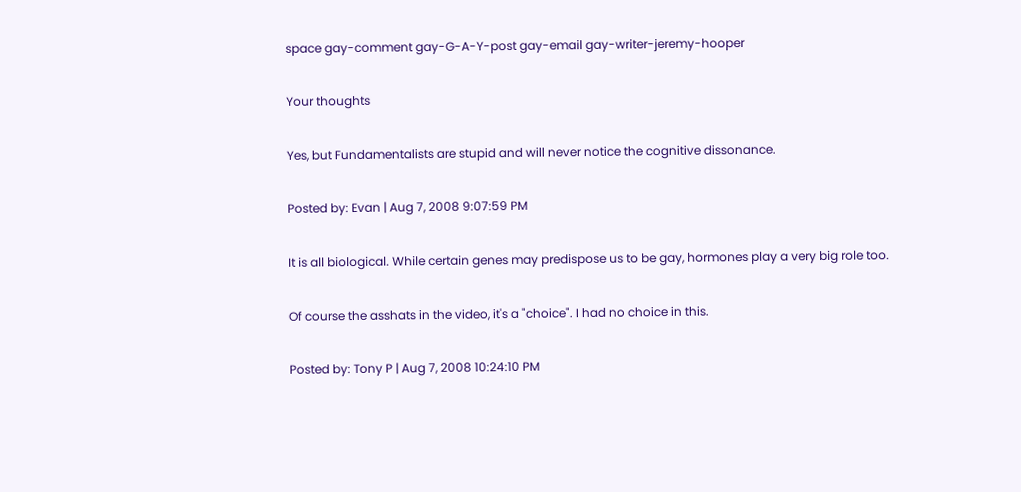space gay-comment gay-G-A-Y-post gay-email gay-writer-jeremy-hooper

Your thoughts

Yes, but Fundamentalists are stupid and will never notice the cognitive dissonance.

Posted by: Evan | Aug 7, 2008 9:07:59 PM

It is all biological. While certain genes may predispose us to be gay, hormones play a very big role too.

Of course the asshats in the video, it's a "choice". I had no choice in this.

Posted by: Tony P | Aug 7, 2008 10:24:10 PM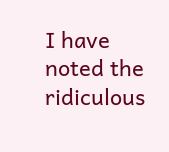I have noted the ridiculous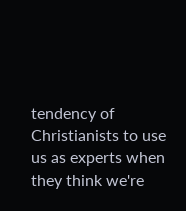tendency of Christianists to use us as experts when they think we're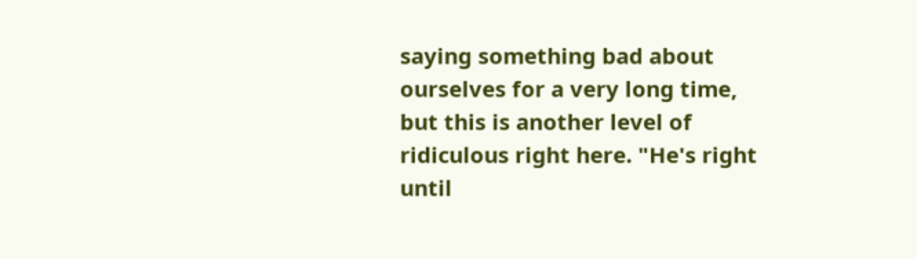saying something bad about ourselves for a very long time, but this is another level of ridiculous right here. "He's right until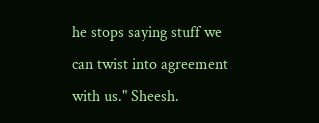he stops saying stuff we can twist into agreement with us." Sheesh.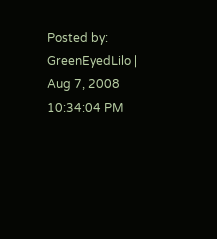Posted by: GreenEyedLilo | Aug 7, 2008 10:34:04 PM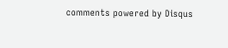comments powered by Disqus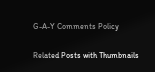G-A-Y Comments Policy

Related Posts with Thumbnails